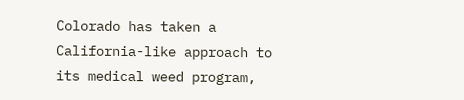Colorado has taken a California-like approach to its medical weed program,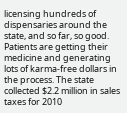licensing hundreds of dispensaries around the state, and so far, so good. Patients are getting their medicine and generating lots of karma-free dollars in the process. The state collected $2.2 million in sales taxes for 2010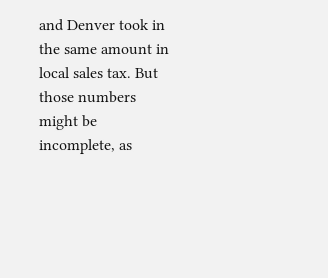and Denver took in the same amount in local sales tax. But those numbers might be incomplete, as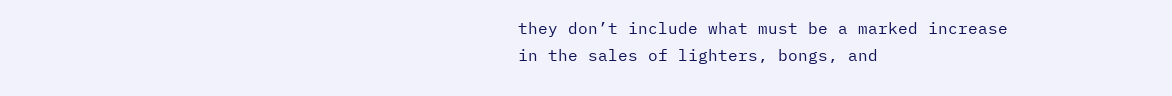they don’t include what must be a marked increase in the sales of lighters, bongs, and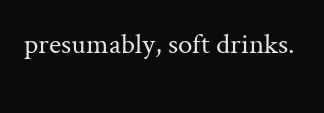presumably, soft drinks.